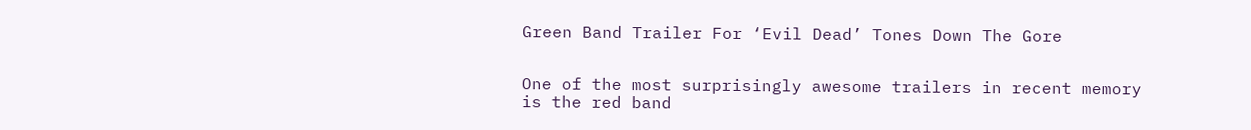Green Band Trailer For ‘Evil Dead’ Tones Down The Gore


One of the most surprisingly awesome trailers in recent memory is the red band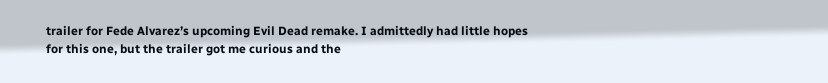trailer for Fede Alvarez’s upcoming Evil Dead remake. I admittedly had little hopes for this one, but the trailer got me curious and the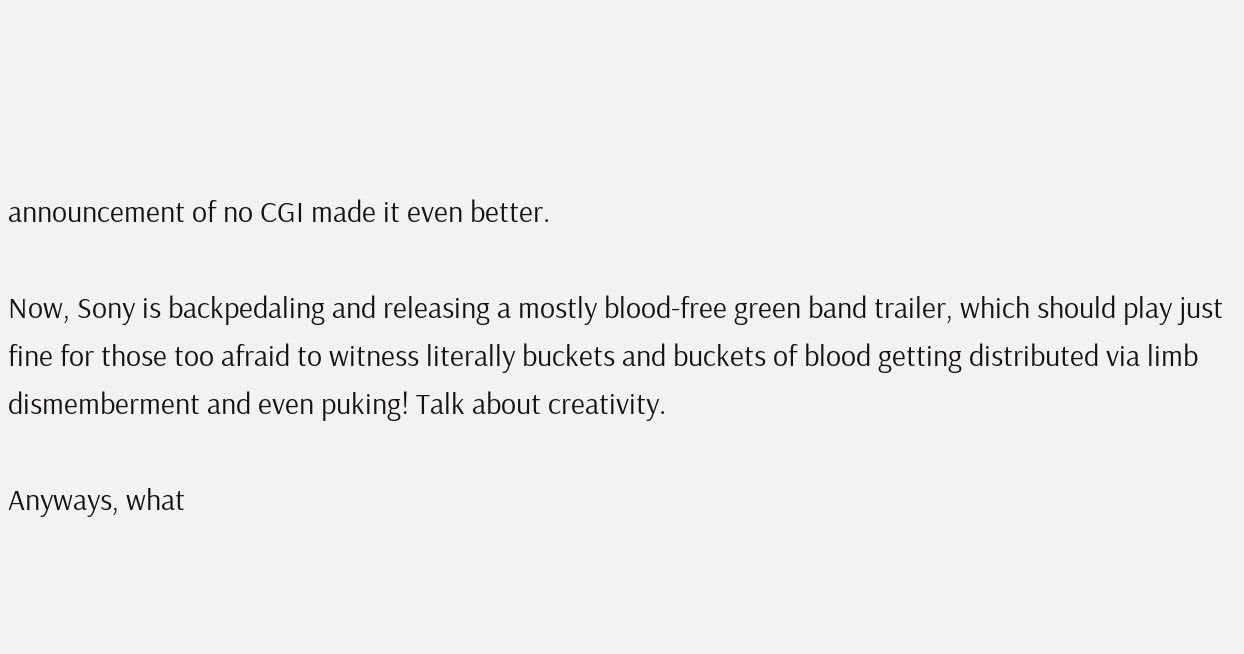announcement of no CGI made it even better.

Now, Sony is backpedaling and releasing a mostly blood-free green band trailer, which should play just fine for those too afraid to witness literally buckets and buckets of blood getting distributed via limb dismemberment and even puking! Talk about creativity.

Anyways, what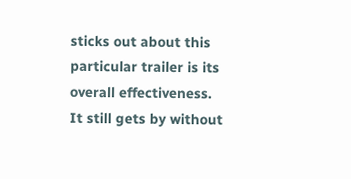sticks out about this particular trailer is its overall effectiveness. It still gets by without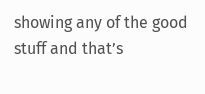showing any of the good stuff and that’s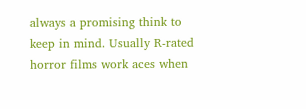always a promising think to keep in mind. Usually R-rated horror films work aces when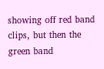showing off red band clips, but then the green band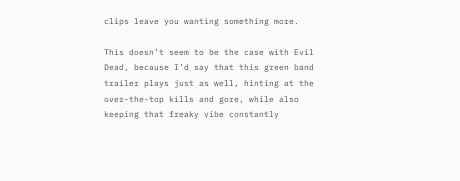clips leave you wanting something more.

This doesn’t seem to be the case with Evil Dead, because I’d say that this green band trailer plays just as well, hinting at the over-the-top kills and gore, while also keeping that freaky vibe constantly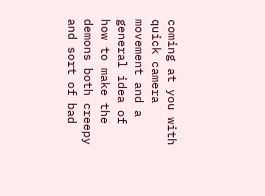coming at you with quick camera movement and a general idea of how to make the demons both creepy and sort of bad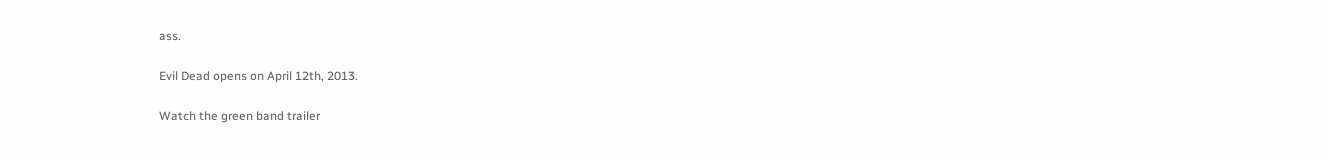ass.

Evil Dead opens on April 12th, 2013.

Watch the green band trailer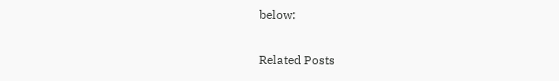below:

Related Posts